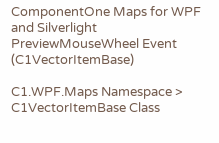ComponentOne Maps for WPF and Silverlight
PreviewMouseWheel Event (C1VectorItemBase)

C1.WPF.Maps Namespace > C1VectorItemBase Class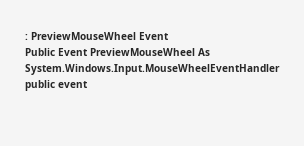: PreviewMouseWheel Event
Public Event PreviewMouseWheel As System.Windows.Input.MouseWheelEventHandler
public event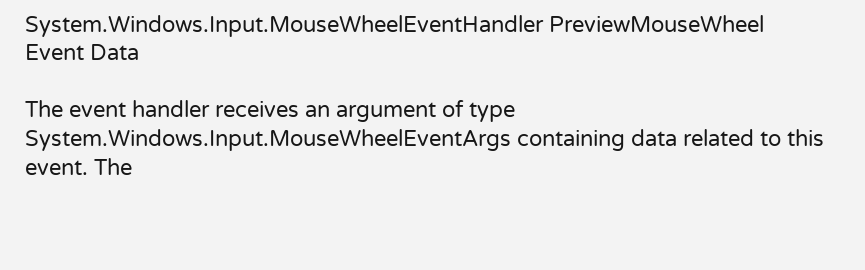System.Windows.Input.MouseWheelEventHandler PreviewMouseWheel
Event Data

The event handler receives an argument of type System.Windows.Input.MouseWheelEventArgs containing data related to this event. The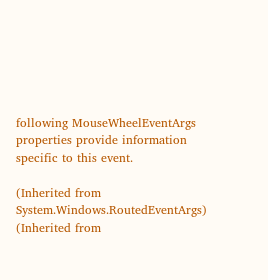following MouseWheelEventArgs properties provide information specific to this event.

(Inherited from System.Windows.RoutedEventArgs)
(Inherited from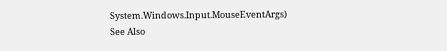System.Windows.Input.MouseEventArgs)
See Also